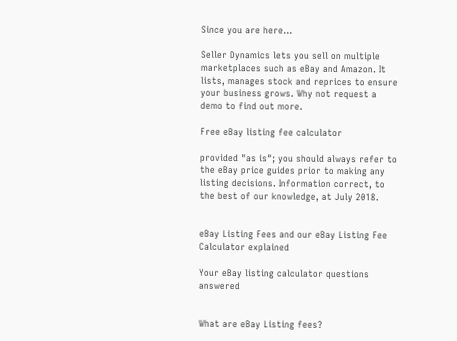Since you are here...

Seller Dynamics lets you sell on multiple marketplaces such as eBay and Amazon. It lists, manages stock and reprices to ensure your business grows. Why not request a demo to find out more.

Free eBay listing fee calculator

provided "as is"; you should always refer to the eBay price guides prior to making any listing decisions. Information correct, to the best of our knowledge, at July 2018.


eBay Listing Fees and our eBay Listing Fee Calculator explained

Your eBay listing calculator questions answered


What are eBay Listing fees?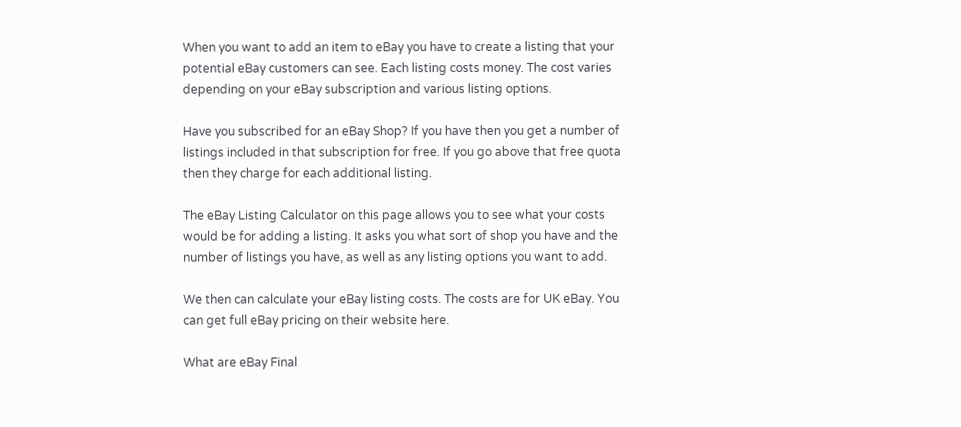When you want to add an item to eBay you have to create a listing that your potential eBay customers can see. Each listing costs money. The cost varies depending on your eBay subscription and various listing options.

Have you subscribed for an eBay Shop? If you have then you get a number of listings included in that subscription for free. If you go above that free quota then they charge for each additional listing.

The eBay Listing Calculator on this page allows you to see what your costs would be for adding a listing. It asks you what sort of shop you have and the number of listings you have, as well as any listing options you want to add.

We then can calculate your eBay listing costs. The costs are for UK eBay. You can get full eBay pricing on their website here.

What are eBay Final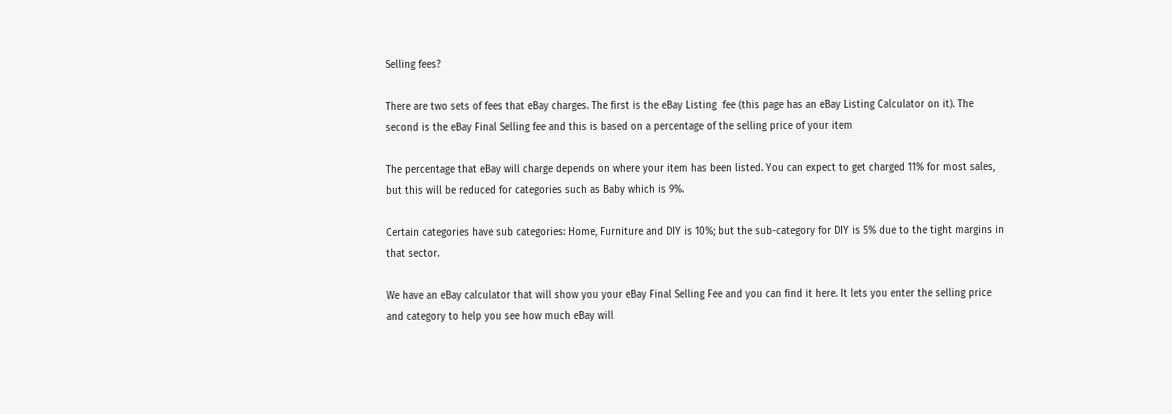Selling fees?

There are two sets of fees that eBay charges. The first is the eBay Listing  fee (this page has an eBay Listing Calculator on it). The second is the eBay Final Selling fee and this is based on a percentage of the selling price of your item

The percentage that eBay will charge depends on where your item has been listed. You can expect to get charged 11% for most sales, but this will be reduced for categories such as Baby which is 9%.

Certain categories have sub categories: Home, Furniture and DIY is 10%; but the sub-category for DIY is 5% due to the tight margins in that sector.

We have an eBay calculator that will show you your eBay Final Selling Fee and you can find it here. It lets you enter the selling price and category to help you see how much eBay will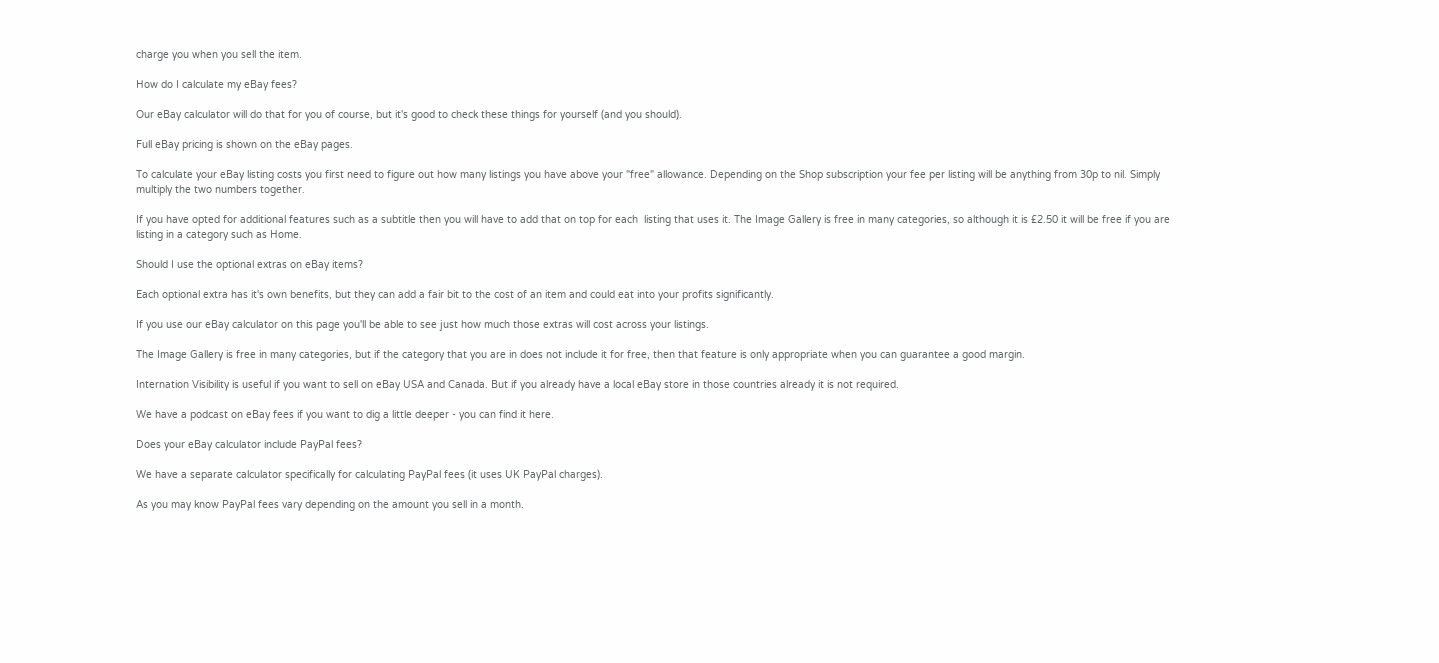charge you when you sell the item.

How do I calculate my eBay fees?

Our eBay calculator will do that for you of course, but it's good to check these things for yourself (and you should).

Full eBay pricing is shown on the eBay pages.

To calculate your eBay listing costs you first need to figure out how many listings you have above your "free" allowance. Depending on the Shop subscription your fee per listing will be anything from 30p to nil. Simply multiply the two numbers together.

If you have opted for additional features such as a subtitle then you will have to add that on top for each  listing that uses it. The Image Gallery is free in many categories, so although it is £2.50 it will be free if you are listing in a category such as Home.

Should I use the optional extras on eBay items?

Each optional extra has it's own benefits, but they can add a fair bit to the cost of an item and could eat into your profits significantly.

If you use our eBay calculator on this page you'll be able to see just how much those extras will cost across your listings.

The Image Gallery is free in many categories, but if the category that you are in does not include it for free, then that feature is only appropriate when you can guarantee a good margin.

Internation Visibility is useful if you want to sell on eBay USA and Canada. But if you already have a local eBay store in those countries already it is not required.

We have a podcast on eBay fees if you want to dig a little deeper - you can find it here.

Does your eBay calculator include PayPal fees?

We have a separate calculator specifically for calculating PayPal fees (it uses UK PayPal charges).

As you may know PayPal fees vary depending on the amount you sell in a month.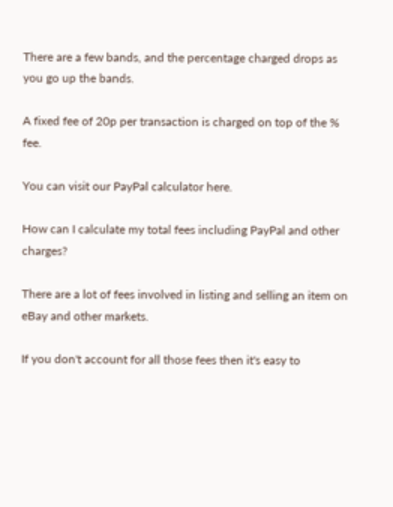There are a few bands, and the percentage charged drops as you go up the bands.

A fixed fee of 20p per transaction is charged on top of the % fee.

You can visit our PayPal calculator here.

How can I calculate my total fees including PayPal and other charges?

There are a lot of fees involved in listing and selling an item on eBay and other markets.

If you don't account for all those fees then it's easy to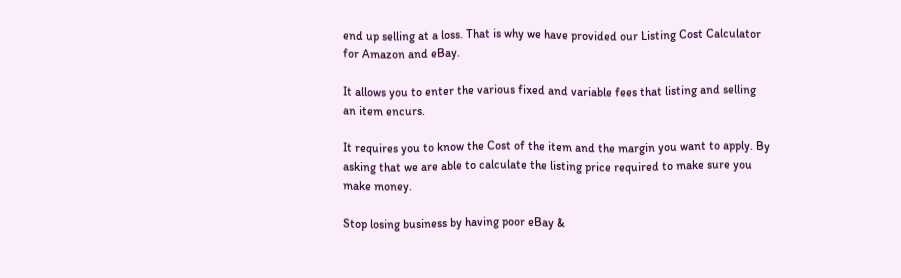end up selling at a loss. That is why we have provided our Listing Cost Calculator for Amazon and eBay.

It allows you to enter the various fixed and variable fees that listing and selling an item encurs.

It requires you to know the Cost of the item and the margin you want to apply. By asking that we are able to calculate the listing price required to make sure you make money.

Stop losing business by having poor eBay &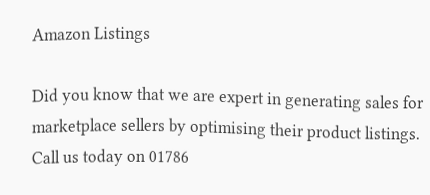Amazon Listings

Did you know that we are expert in generating sales for marketplace sellers by optimising their product listings.
Call us today on 01786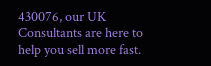430076, our UK Consultants are here to help you sell more fast.